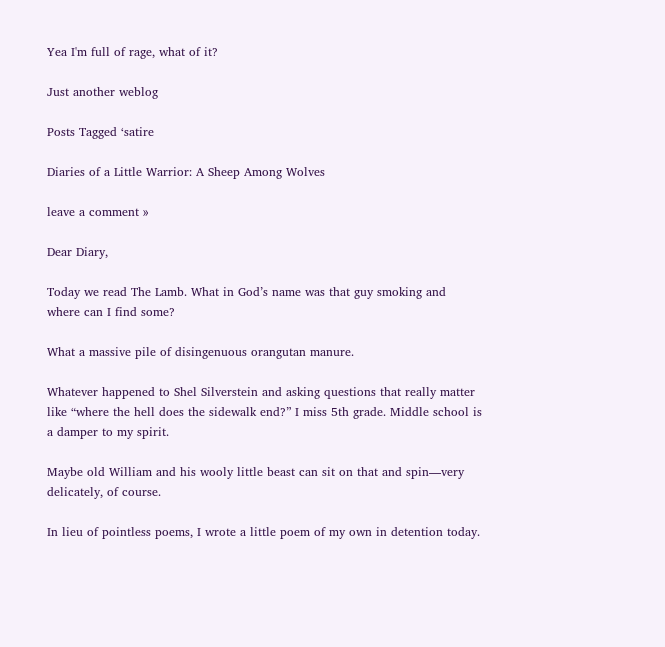Yea I'm full of rage, what of it?

Just another weblog

Posts Tagged ‘satire

Diaries of a Little Warrior: A Sheep Among Wolves

leave a comment »

Dear Diary,

Today we read The Lamb. What in God’s name was that guy smoking and where can I find some?

What a massive pile of disingenuous orangutan manure.

Whatever happened to Shel Silverstein and asking questions that really matter like “where the hell does the sidewalk end?” I miss 5th grade. Middle school is a damper to my spirit.

Maybe old William and his wooly little beast can sit on that and spin—very delicately, of course.

In lieu of pointless poems, I wrote a little poem of my own in detention today.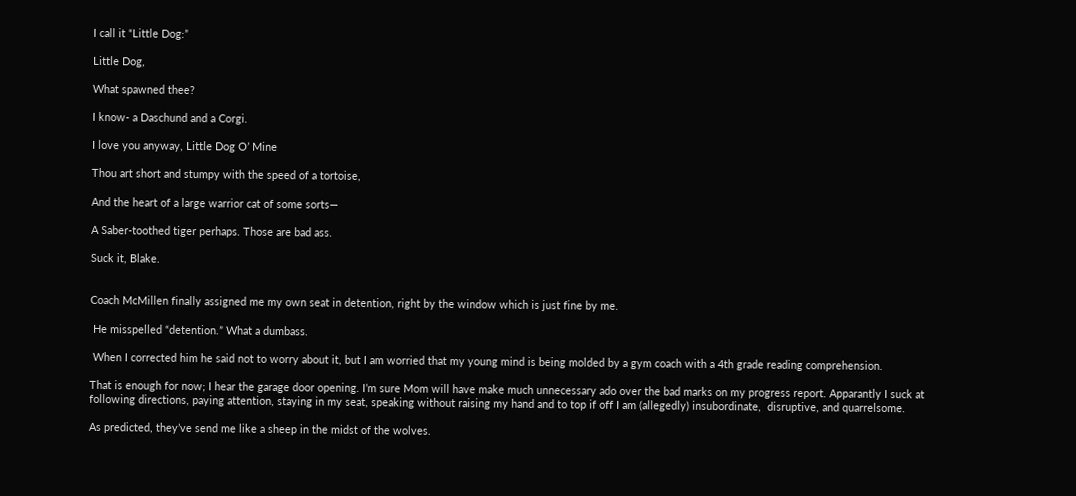I call it “Little Dog:”

Little Dog,

What spawned thee?

I know- a Daschund and a Corgi.

I love you anyway, Little Dog O’ Mine

Thou art short and stumpy with the speed of a tortoise,

And the heart of a large warrior cat of some sorts—

A Saber-toothed tiger perhaps. Those are bad ass.

Suck it, Blake.


Coach McMillen finally assigned me my own seat in detention, right by the window which is just fine by me.

 He misspelled “detention.” What a dumbass.

 When I corrected him he said not to worry about it, but I am worried that my young mind is being molded by a gym coach with a 4th grade reading comprehension.

That is enough for now; I hear the garage door opening. I’m sure Mom will have make much unnecessary ado over the bad marks on my progress report. Apparantly I suck at following directions, paying attention, staying in my seat, speaking without raising my hand and to top if off I am (allegedly) insubordinate,  disruptive, and quarrelsome.

As predicted, they’ve send me like a sheep in the midst of the wolves.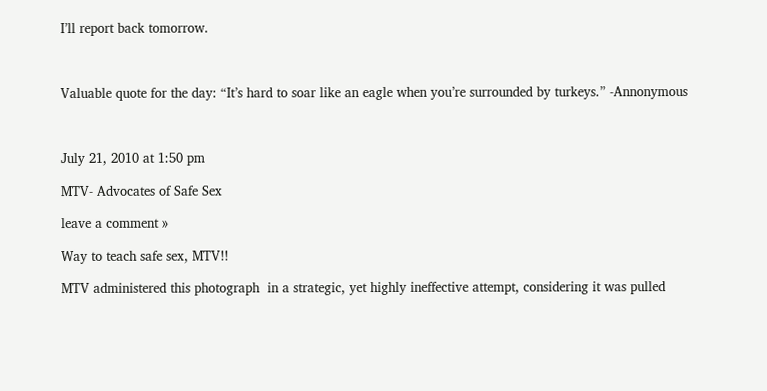I’ll report back tomorrow.



Valuable quote for the day: “It’s hard to soar like an eagle when you’re surrounded by turkeys.” -Annonymous



July 21, 2010 at 1:50 pm

MTV- Advocates of Safe Sex

leave a comment »

Way to teach safe sex, MTV!!

MTV administered this photograph  in a strategic, yet highly ineffective attempt, considering it was pulled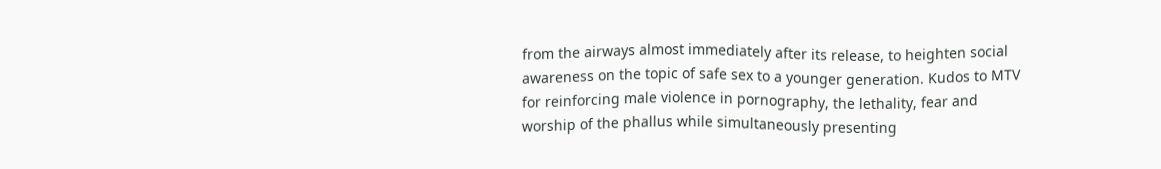from the airways almost immediately after its release, to heighten social awareness on the topic of safe sex to a younger generation. Kudos to MTV for reinforcing male violence in pornography, the lethality, fear and worship of the phallus while simultaneously presenting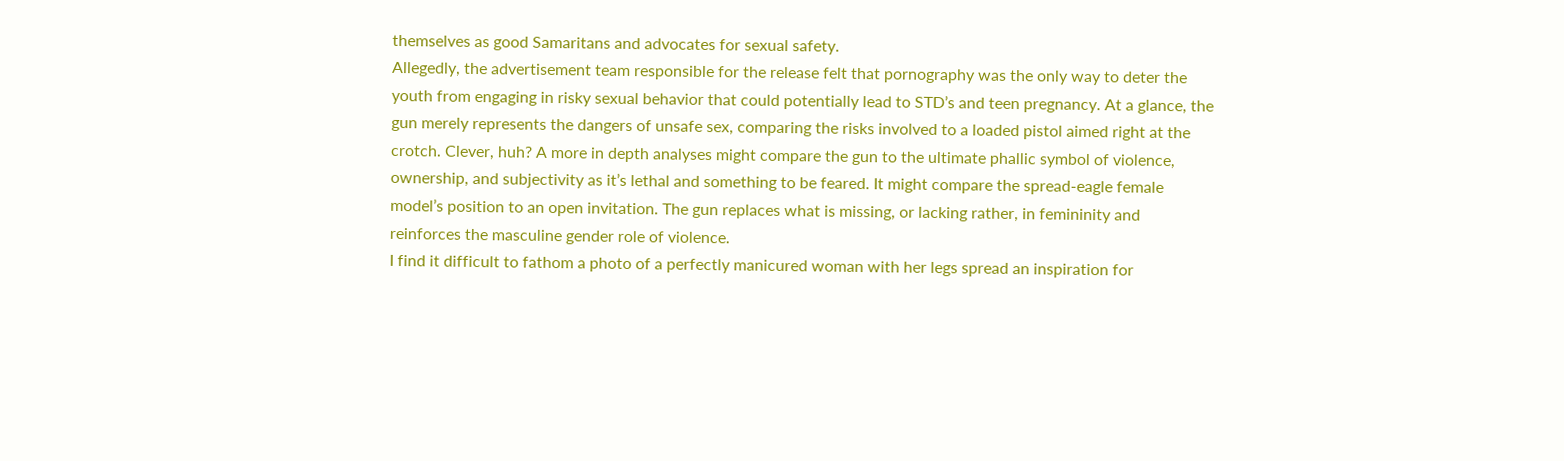themselves as good Samaritans and advocates for sexual safety.
Allegedly, the advertisement team responsible for the release felt that pornography was the only way to deter the youth from engaging in risky sexual behavior that could potentially lead to STD’s and teen pregnancy. At a glance, the gun merely represents the dangers of unsafe sex, comparing the risks involved to a loaded pistol aimed right at the crotch. Clever, huh? A more in depth analyses might compare the gun to the ultimate phallic symbol of violence, ownership, and subjectivity as it’s lethal and something to be feared. It might compare the spread-eagle female model’s position to an open invitation. The gun replaces what is missing, or lacking rather, in femininity and reinforces the masculine gender role of violence.
I find it difficult to fathom a photo of a perfectly manicured woman with her legs spread an inspiration for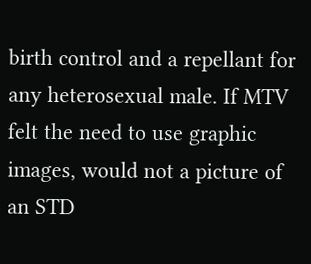birth control and a repellant for any heterosexual male. If MTV felt the need to use graphic images, would not a picture of an STD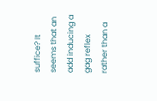suffice? It seems that an add inducing a gag reflex rather than a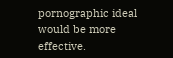pornographic ideal would be more effective.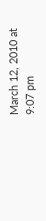March 12, 2010 at 9:07 pm